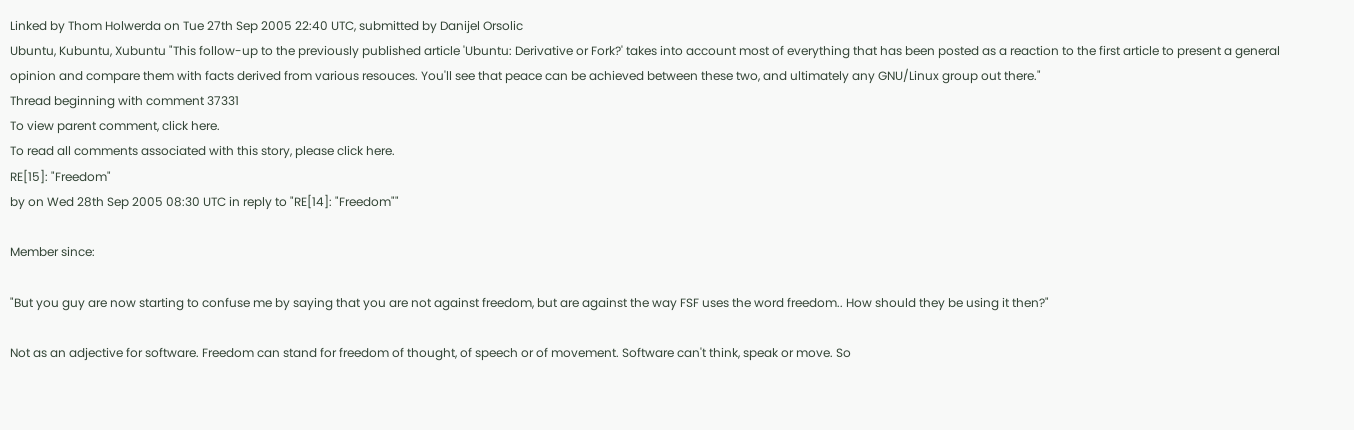Linked by Thom Holwerda on Tue 27th Sep 2005 22:40 UTC, submitted by Danijel Orsolic
Ubuntu, Kubuntu, Xubuntu "This follow-up to the previously published article 'Ubuntu: Derivative or Fork?' takes into account most of everything that has been posted as a reaction to the first article to present a general opinion and compare them with facts derived from various resouces. You'll see that peace can be achieved between these two, and ultimately any GNU/Linux group out there."
Thread beginning with comment 37331
To view parent comment, click here.
To read all comments associated with this story, please click here.
RE[15]: "Freedom"
by on Wed 28th Sep 2005 08:30 UTC in reply to "RE[14]: "Freedom""

Member since:

"But you guy are now starting to confuse me by saying that you are not against freedom, but are against the way FSF uses the word freedom.. How should they be using it then?"

Not as an adjective for software. Freedom can stand for freedom of thought, of speech or of movement. Software can't think, speak or move. So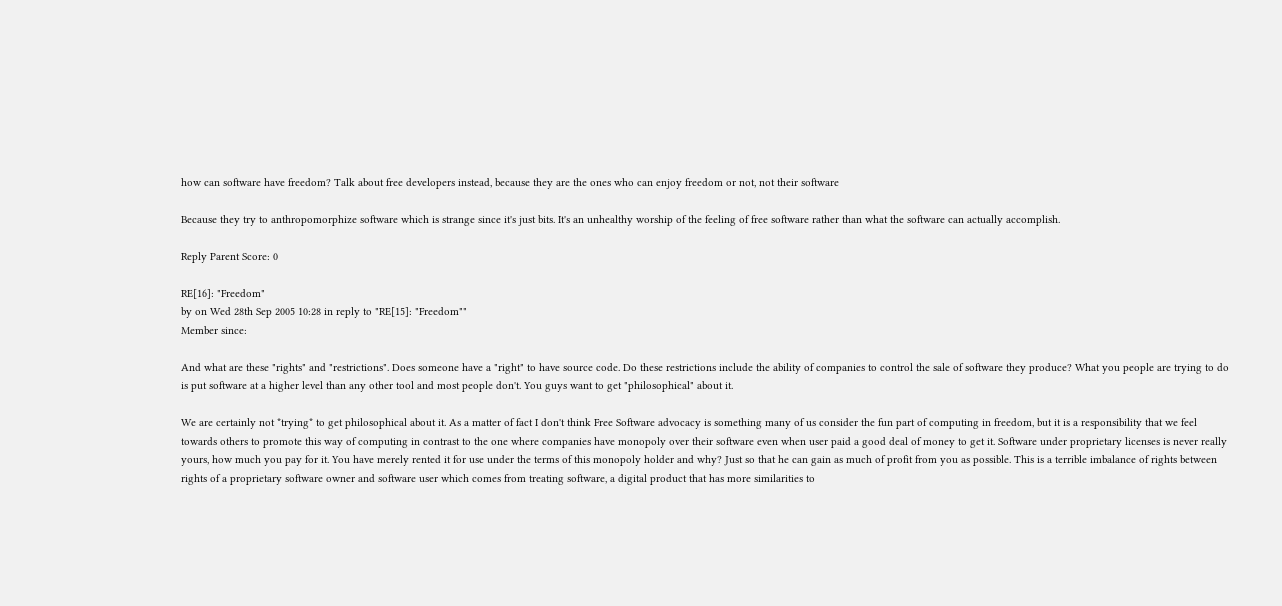how can software have freedom? Talk about free developers instead, because they are the ones who can enjoy freedom or not, not their software

Because they try to anthropomorphize software which is strange since it's just bits. It's an unhealthy worship of the feeling of free software rather than what the software can actually accomplish.

Reply Parent Score: 0

RE[16]: "Freedom"
by on Wed 28th Sep 2005 10:28 in reply to "RE[15]: "Freedom""
Member since:

And what are these "rights" and "restrictions". Does someone have a "right" to have source code. Do these restrictions include the ability of companies to control the sale of software they produce? What you people are trying to do is put software at a higher level than any other tool and most people don't. You guys want to get "philosophical" about it.

We are certainly not *trying* to get philosophical about it. As a matter of fact I don't think Free Software advocacy is something many of us consider the fun part of computing in freedom, but it is a responsibility that we feel towards others to promote this way of computing in contrast to the one where companies have monopoly over their software even when user paid a good deal of money to get it. Software under proprietary licenses is never really yours, how much you pay for it. You have merely rented it for use under the terms of this monopoly holder and why? Just so that he can gain as much of profit from you as possible. This is a terrible imbalance of rights between rights of a proprietary software owner and software user which comes from treating software, a digital product that has more similarities to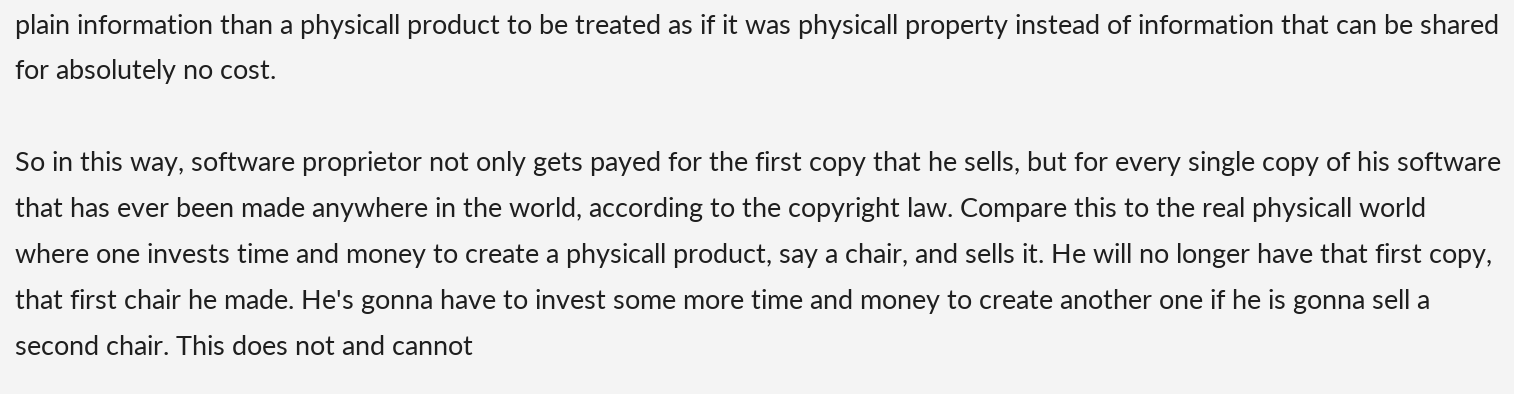plain information than a physicall product to be treated as if it was physicall property instead of information that can be shared for absolutely no cost.

So in this way, software proprietor not only gets payed for the first copy that he sells, but for every single copy of his software that has ever been made anywhere in the world, according to the copyright law. Compare this to the real physicall world where one invests time and money to create a physicall product, say a chair, and sells it. He will no longer have that first copy, that first chair he made. He's gonna have to invest some more time and money to create another one if he is gonna sell a second chair. This does not and cannot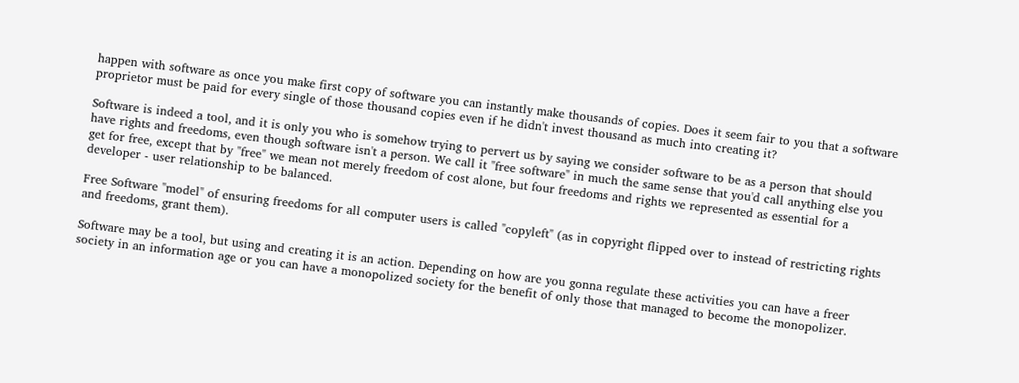happen with software as once you make first copy of software you can instantly make thousands of copies. Does it seem fair to you that a software proprietor must be paid for every single of those thousand copies even if he didn't invest thousand as much into creating it?

Software is indeed a tool, and it is only you who is somehow trying to pervert us by saying we consider software to be as a person that should have rights and freedoms, even though software isn't a person. We call it "free software" in much the same sense that you'd call anything else you get for free, except that by "free" we mean not merely freedom of cost alone, but four freedoms and rights we represented as essential for a developer - user relationship to be balanced.

Free Software "model" of ensuring freedoms for all computer users is called "copyleft" (as in copyright flipped over to instead of restricting rights and freedoms, grant them).

Software may be a tool, but using and creating it is an action. Depending on how are you gonna regulate these activities you can have a freer society in an information age or you can have a monopolized society for the benefit of only those that managed to become the monopolizer.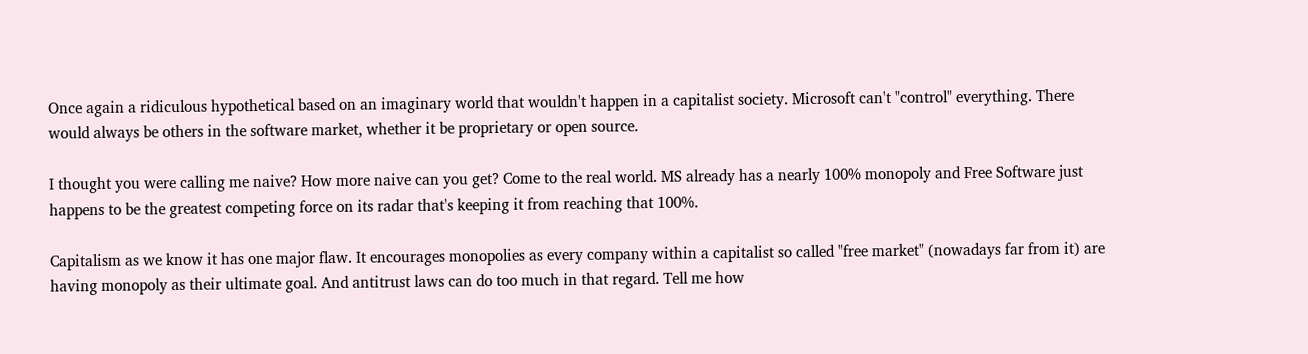Once again a ridiculous hypothetical based on an imaginary world that wouldn't happen in a capitalist society. Microsoft can't "control" everything. There would always be others in the software market, whether it be proprietary or open source.

I thought you were calling me naive? How more naive can you get? Come to the real world. MS already has a nearly 100% monopoly and Free Software just happens to be the greatest competing force on its radar that's keeping it from reaching that 100%.

Capitalism as we know it has one major flaw. It encourages monopolies as every company within a capitalist so called "free market" (nowadays far from it) are having monopoly as their ultimate goal. And antitrust laws can do too much in that regard. Tell me how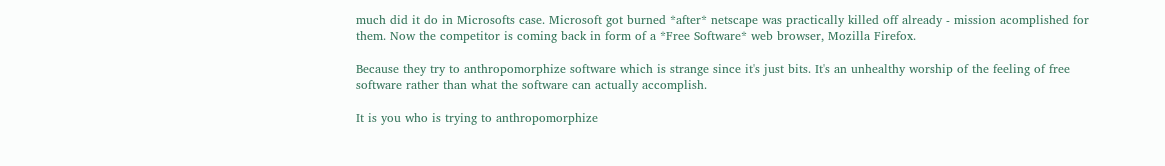much did it do in Microsofts case. Microsoft got burned *after* netscape was practically killed off already - mission acomplished for them. Now the competitor is coming back in form of a *Free Software* web browser, Mozilla Firefox.

Because they try to anthropomorphize software which is strange since it's just bits. It's an unhealthy worship of the feeling of free software rather than what the software can actually accomplish.

It is you who is trying to anthropomorphize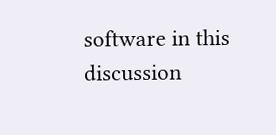software in this discussion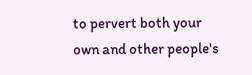to pervert both your own and other people's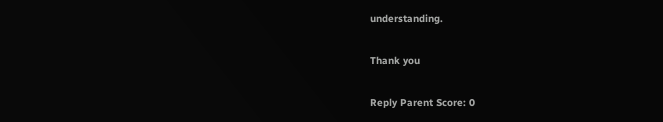understanding.

Thank you

Reply Parent Score: 0